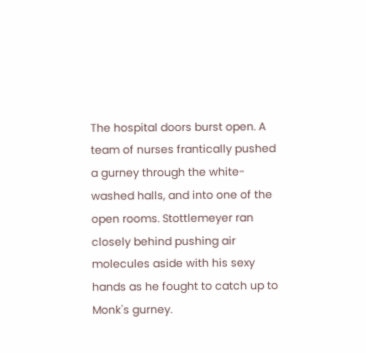The hospital doors burst open. A team of nurses frantically pushed a gurney through the white-washed halls, and into one of the open rooms. Stottlemeyer ran closely behind pushing air molecules aside with his sexy hands as he fought to catch up to Monk's gurney.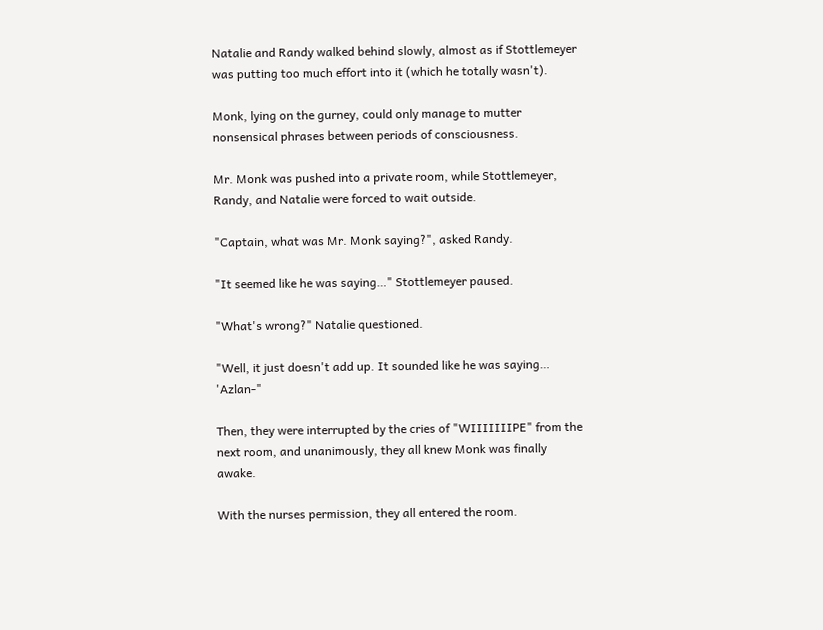Natalie and Randy walked behind slowly, almost as if Stottlemeyer was putting too much effort into it (which he totally wasn't).

Monk, lying on the gurney, could only manage to mutter nonsensical phrases between periods of consciousness.

Mr. Monk was pushed into a private room, while Stottlemeyer, Randy, and Natalie were forced to wait outside.

"Captain, what was Mr. Monk saying?", asked Randy.

"It seemed like he was saying…" Stottlemeyer paused.

"What's wrong?" Natalie questioned.

"Well, it just doesn't add up. It sounded like he was saying… 'Azlan-"

Then, they were interrupted by the cries of "WIIIIIIIPE" from the next room, and unanimously, they all knew Monk was finally awake.

With the nurses permission, they all entered the room.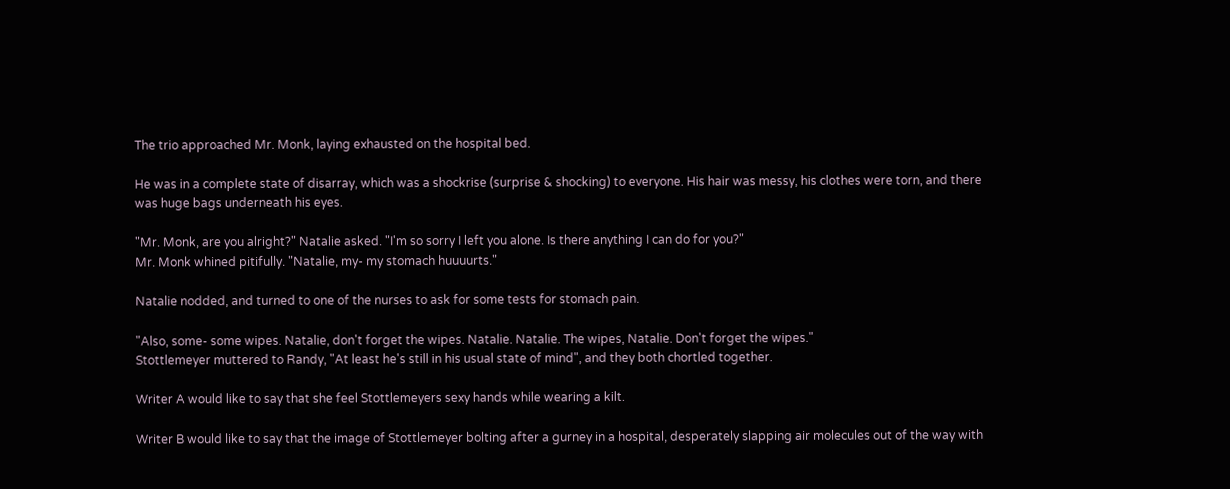The trio approached Mr. Monk, laying exhausted on the hospital bed.

He was in a complete state of disarray, which was a shockrise (surprise & shocking) to everyone. His hair was messy, his clothes were torn, and there was huge bags underneath his eyes.

"Mr. Monk, are you alright?" Natalie asked. "I'm so sorry I left you alone. Is there anything I can do for you?"
Mr. Monk whined pitifully. "Natalie, my- my stomach huuuurts."

Natalie nodded, and turned to one of the nurses to ask for some tests for stomach pain.

"Also, some- some wipes. Natalie, don't forget the wipes. Natalie. Natalie. The wipes, Natalie. Don't forget the wipes."
Stottlemeyer muttered to Randy, "At least he's still in his usual state of mind", and they both chortled together.

Writer A would like to say that she feel Stottlemeyers sexy hands while wearing a kilt.

Writer B would like to say that the image of Stottlemeyer bolting after a gurney in a hospital, desperately slapping air molecules out of the way with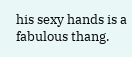his sexy hands is a fabulous thang.